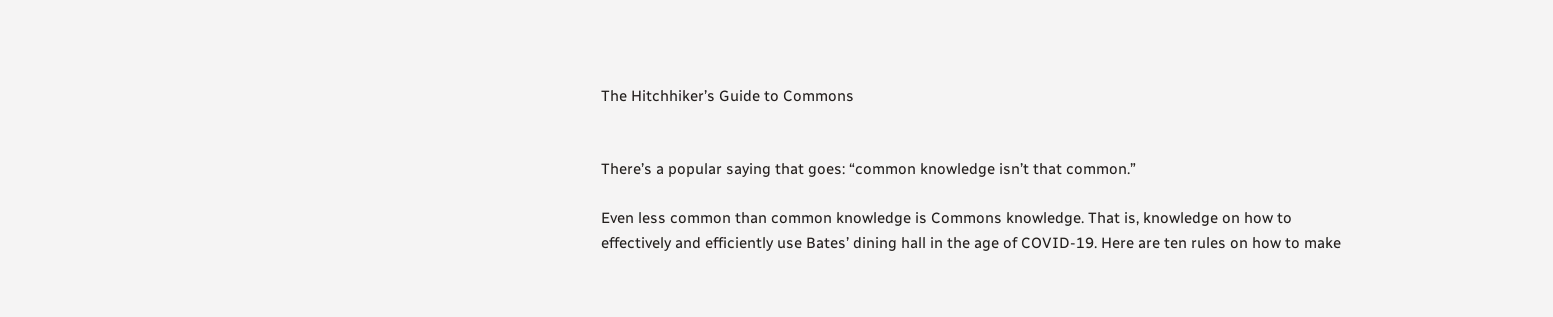The Hitchhiker’s Guide to Commons


There’s a popular saying that goes: “common knowledge isn’t that common.”

Even less common than common knowledge is Commons knowledge. That is, knowledge on how to effectively and efficiently use Bates’ dining hall in the age of COVID-19. Here are ten rules on how to make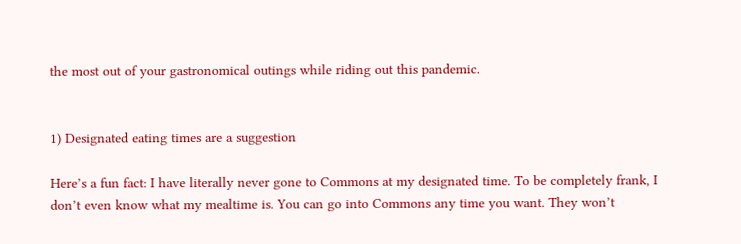the most out of your gastronomical outings while riding out this pandemic.


1) Designated eating times are a suggestion

Here’s a fun fact: I have literally never gone to Commons at my designated time. To be completely frank, I don’t even know what my mealtime is. You can go into Commons any time you want. They won’t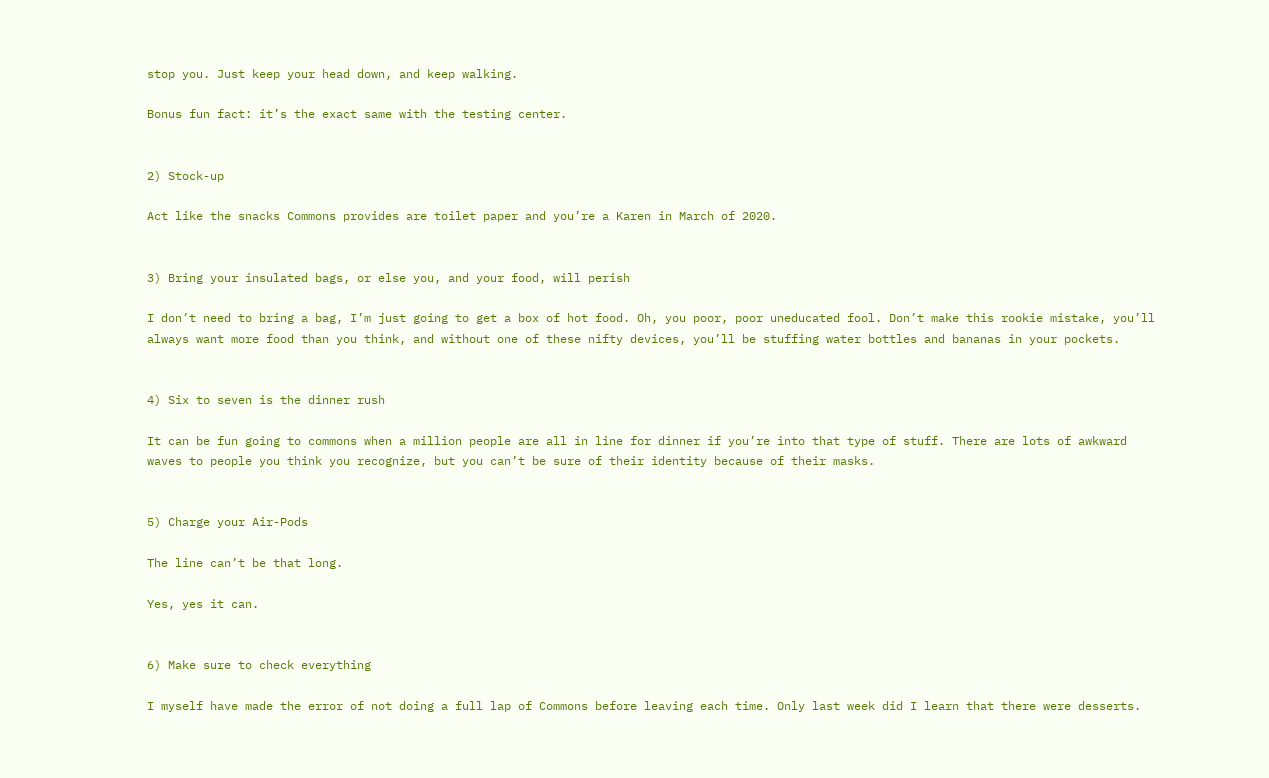stop you. Just keep your head down, and keep walking.

Bonus fun fact: it’s the exact same with the testing center.


2) Stock-up

Act like the snacks Commons provides are toilet paper and you’re a Karen in March of 2020.


3) Bring your insulated bags, or else you, and your food, will perish

I don’t need to bring a bag, I’m just going to get a box of hot food. Oh, you poor, poor uneducated fool. Don’t make this rookie mistake, you’ll always want more food than you think, and without one of these nifty devices, you’ll be stuffing water bottles and bananas in your pockets.


4) Six to seven is the dinner rush

It can be fun going to commons when a million people are all in line for dinner if you’re into that type of stuff. There are lots of awkward waves to people you think you recognize, but you can’t be sure of their identity because of their masks.


5) Charge your Air-Pods

The line can’t be that long.

Yes, yes it can.


6) Make sure to check everything

I myself have made the error of not doing a full lap of Commons before leaving each time. Only last week did I learn that there were desserts.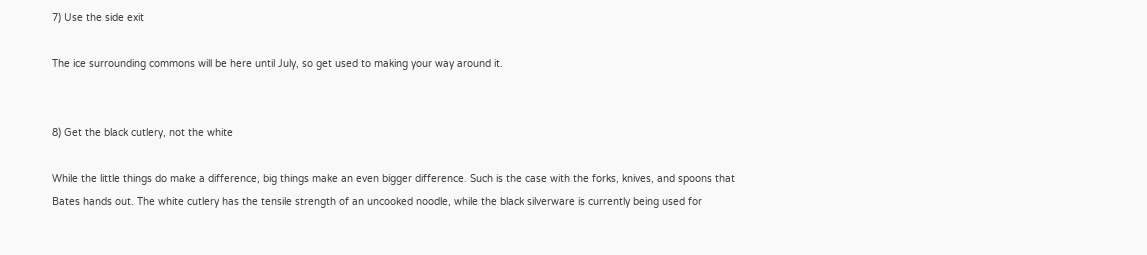7) Use the side exit

The ice surrounding commons will be here until July, so get used to making your way around it.


8) Get the black cutlery, not the white

While the little things do make a difference, big things make an even bigger difference. Such is the case with the forks, knives, and spoons that Bates hands out. The white cutlery has the tensile strength of an uncooked noodle, while the black silverware is currently being used for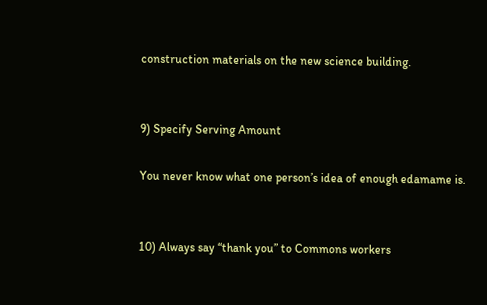construction materials on the new science building.


9) Specify Serving Amount

You never know what one person’s idea of enough edamame is.


10) Always say “thank you” to Commons workers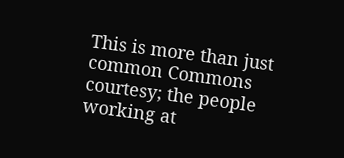This is more than just common Commons courtesy; the people working at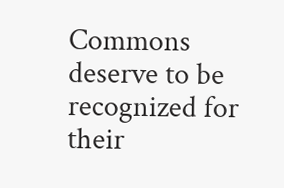Commons deserve to be recognized for their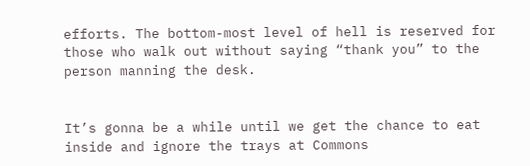efforts. The bottom-most level of hell is reserved for those who walk out without saying “thank you” to the person manning the desk.


It’s gonna be a while until we get the chance to eat inside and ignore the trays at Commons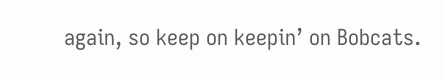again, so keep on keepin’ on Bobcats.